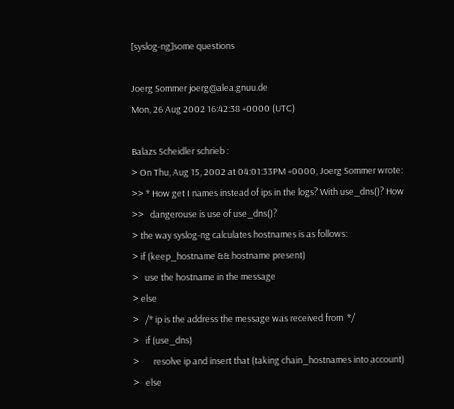[syslog-ng]some questions

Joerg Sommer joerg@alea.gnuu.de
Mon, 26 Aug 2002 16:42:38 +0000 (UTC)

Balazs Scheidler schrieb :
> On Thu, Aug 15, 2002 at 04:01:33PM +0000, Joerg Sommer wrote:
>> * How get I names instead of ips in the logs? With use_dns()? How
>>   dangerouse is use of use_dns()?
> the way syslog-ng calculates hostnames is as follows:
> if (keep_hostname && hostname present)
>   use the hostname in the message
> else
>   /* ip is the address the message was received from  */
>   if (use_dns)
>       resolve ip and insert that (taking chain_hostnames into account)
>   else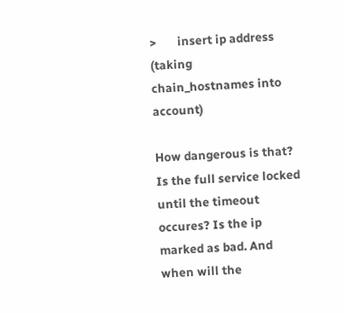>       insert ip address (taking chain_hostnames into account)

How dangerous is that? Is the full service locked until the timeout
occures? Is the ip marked as bad. And when will the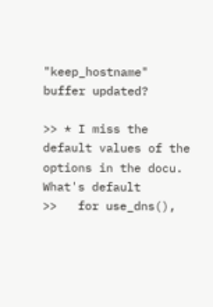"keep_hostname"
buffer updated?

>> * I miss the default values of the options in the docu. What's default
>>   for use_dns(),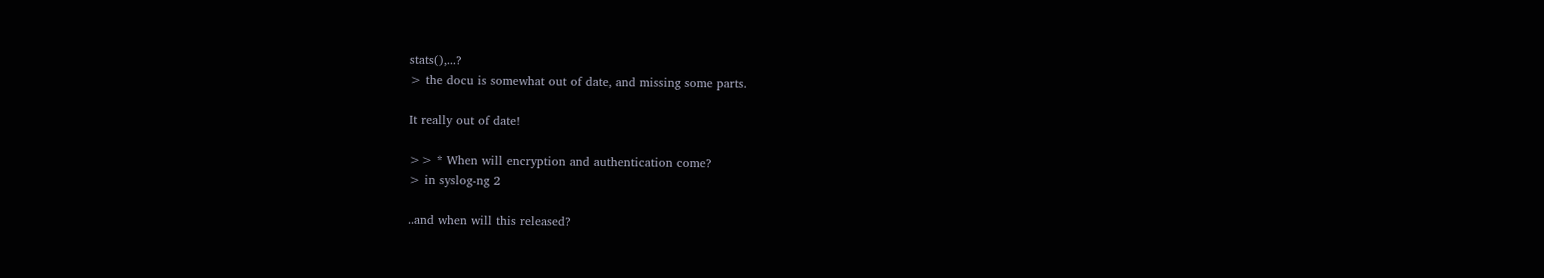stats(),...?
> the docu is somewhat out of date, and missing some parts.

It really out of date!

>> * When will encryption and authentication come?
> in syslog-ng 2

..and when will this released?